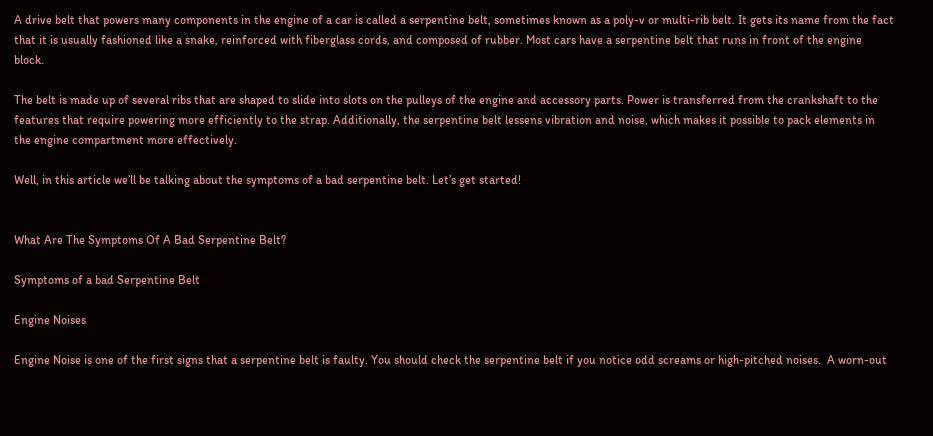A drive belt that powers many components in the engine of a car is called a serpentine belt, sometimes known as a poly-v or multi-rib belt. It gets its name from the fact that it is usually fashioned like a snake, reinforced with fiberglass cords, and composed of rubber. Most cars have a serpentine belt that runs in front of the engine block.

The belt is made up of several ribs that are shaped to slide into slots on the pulleys of the engine and accessory parts. Power is transferred from the crankshaft to the features that require powering more efficiently to the strap. Additionally, the serpentine belt lessens vibration and noise, which makes it possible to pack elements in the engine compartment more effectively.

Well, in this article we’ll be talking about the symptoms of a bad serpentine belt. Let’s get started!


What Are The Symptoms Of A Bad Serpentine Belt?

Symptoms of a bad Serpentine Belt

Engine Noises

Engine Noise is one of the first signs that a serpentine belt is faulty. You should check the serpentine belt if you notice odd screams or high-pitched noises.  A worn-out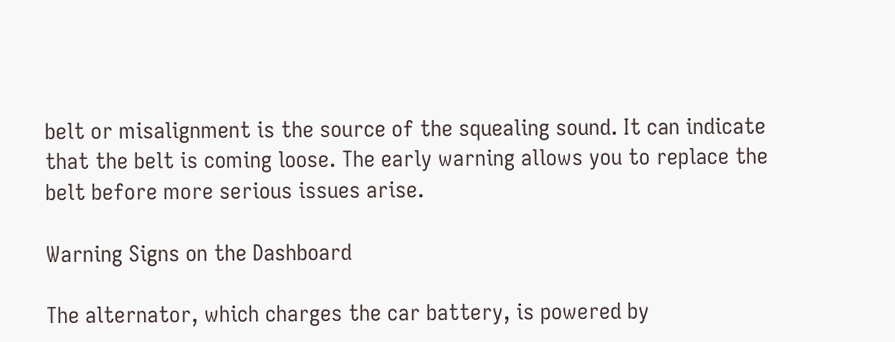belt or misalignment is the source of the squealing sound. It can indicate that the belt is coming loose. The early warning allows you to replace the belt before more serious issues arise.

Warning Signs on the Dashboard

The alternator, which charges the car battery, is powered by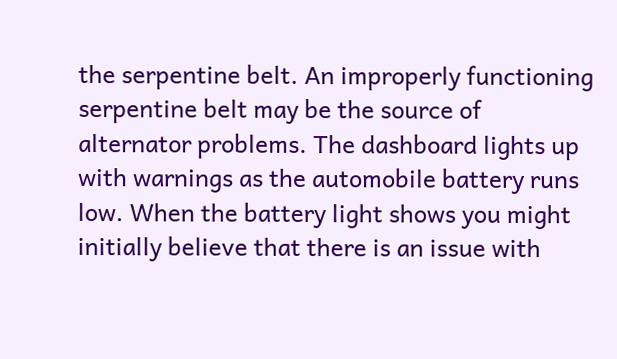the serpentine belt. An improperly functioning serpentine belt may be the source of alternator problems. The dashboard lights up with warnings as the automobile battery runs low. When the battery light shows you might initially believe that there is an issue with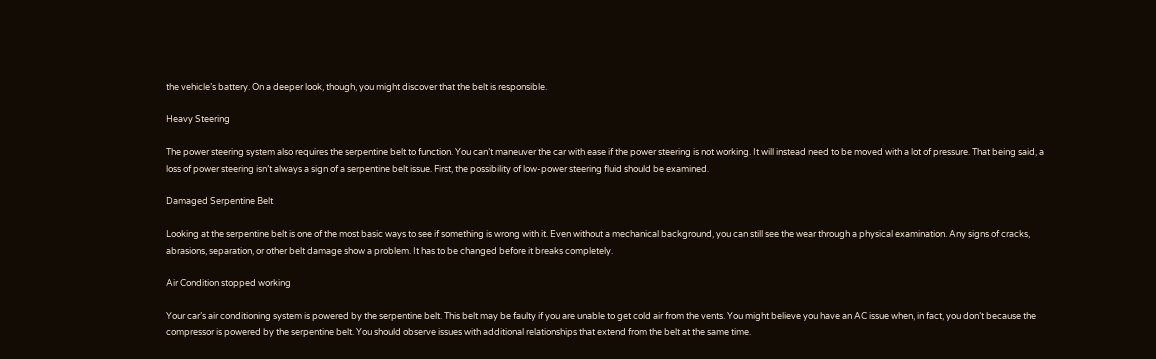the vehicle’s battery. On a deeper look, though, you might discover that the belt is responsible.

Heavy Steering

The power steering system also requires the serpentine belt to function. You can’t maneuver the car with ease if the power steering is not working. It will instead need to be moved with a lot of pressure. That being said, a loss of power steering isn’t always a sign of a serpentine belt issue. First, the possibility of low-power steering fluid should be examined.

Damaged Serpentine Belt

Looking at the serpentine belt is one of the most basic ways to see if something is wrong with it. Even without a mechanical background, you can still see the wear through a physical examination. Any signs of cracks, abrasions, separation, or other belt damage show a problem. It has to be changed before it breaks completely.

Air Condition stopped working

Your car’s air conditioning system is powered by the serpentine belt. This belt may be faulty if you are unable to get cold air from the vents. You might believe you have an AC issue when, in fact, you don’t because the compressor is powered by the serpentine belt. You should observe issues with additional relationships that extend from the belt at the same time.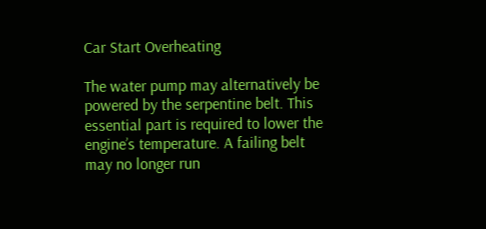Car Start Overheating

The water pump may alternatively be powered by the serpentine belt. This essential part is required to lower the engine’s temperature. A failing belt may no longer run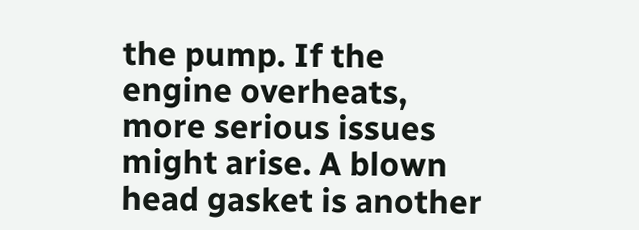the pump. If the engine overheats, more serious issues might arise. A blown head gasket is another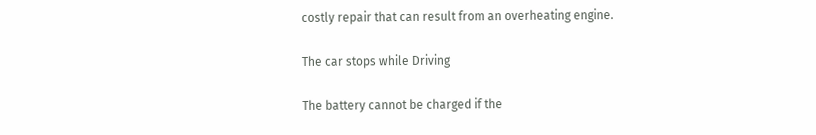costly repair that can result from an overheating engine.

The car stops while Driving

The battery cannot be charged if the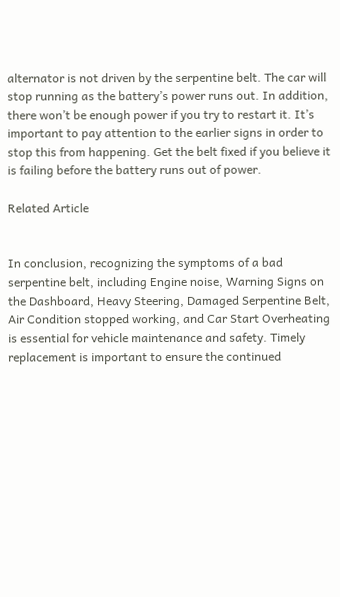alternator is not driven by the serpentine belt. The car will stop running as the battery’s power runs out. In addition, there won’t be enough power if you try to restart it. It’s important to pay attention to the earlier signs in order to stop this from happening. Get the belt fixed if you believe it is failing before the battery runs out of power.

Related Article


In conclusion, recognizing the symptoms of a bad serpentine belt, including Engine noise, Warning Signs on the Dashboard, Heavy Steering, Damaged Serpentine Belt, Air Condition stopped working, and Car Start Overheating is essential for vehicle maintenance and safety. Timely replacement is important to ensure the continued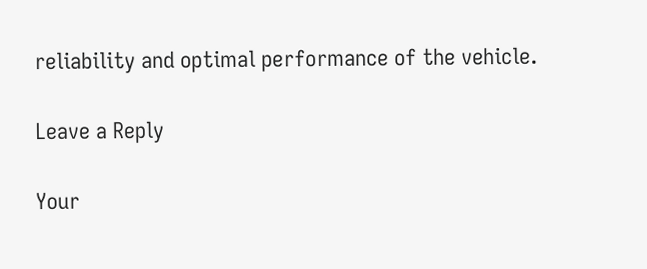reliability and optimal performance of the vehicle.

Leave a Reply

Your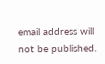email address will not be published.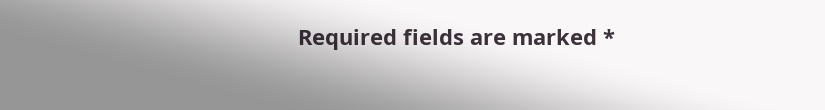Required fields are marked *